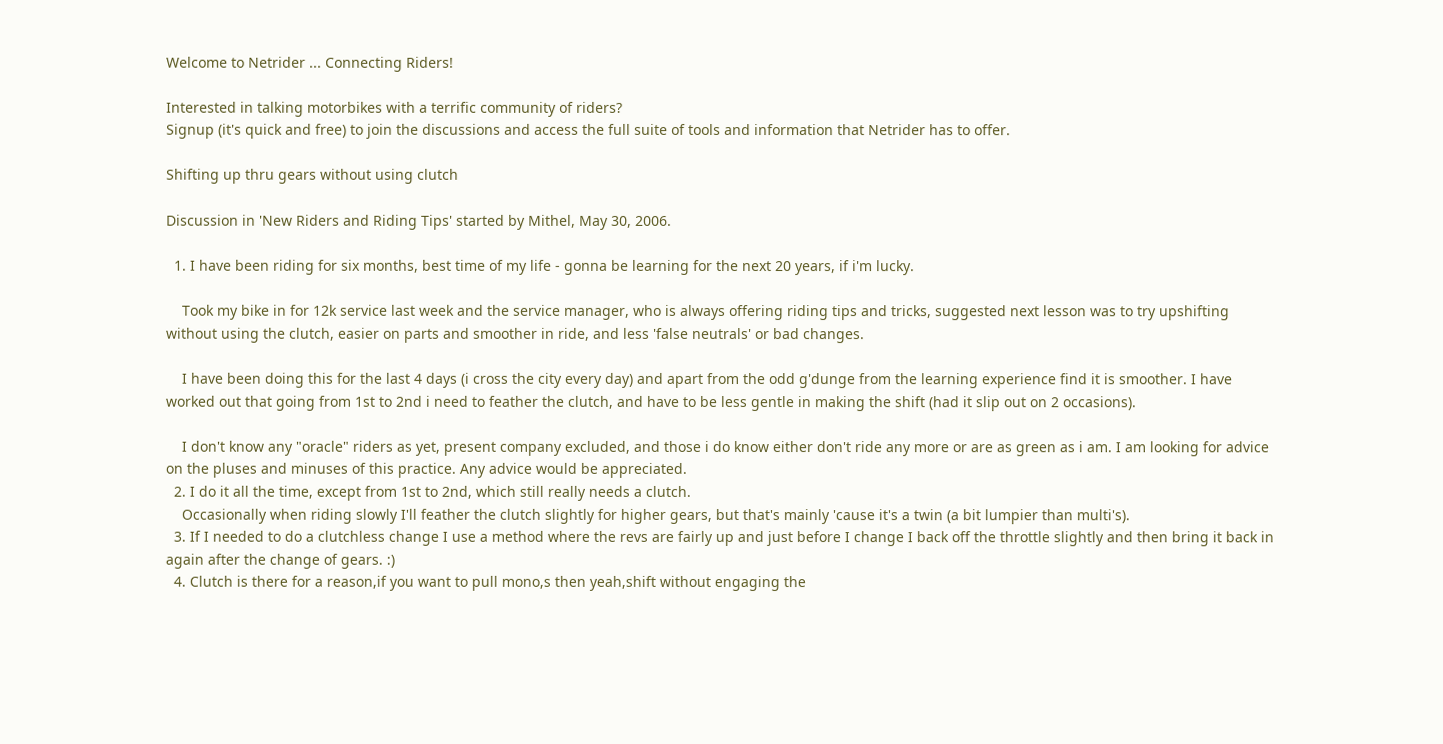Welcome to Netrider ... Connecting Riders!

Interested in talking motorbikes with a terrific community of riders?
Signup (it's quick and free) to join the discussions and access the full suite of tools and information that Netrider has to offer.

Shifting up thru gears without using clutch

Discussion in 'New Riders and Riding Tips' started by Mithel, May 30, 2006.

  1. I have been riding for six months, best time of my life - gonna be learning for the next 20 years, if i'm lucky.

    Took my bike in for 12k service last week and the service manager, who is always offering riding tips and tricks, suggested next lesson was to try upshifting without using the clutch, easier on parts and smoother in ride, and less 'false neutrals' or bad changes.

    I have been doing this for the last 4 days (i cross the city every day) and apart from the odd g'dunge from the learning experience find it is smoother. I have worked out that going from 1st to 2nd i need to feather the clutch, and have to be less gentle in making the shift (had it slip out on 2 occasions).

    I don't know any "oracle" riders as yet, present company excluded, and those i do know either don't ride any more or are as green as i am. I am looking for advice on the pluses and minuses of this practice. Any advice would be appreciated.
  2. I do it all the time, except from 1st to 2nd, which still really needs a clutch.
    Occasionally when riding slowly I'll feather the clutch slightly for higher gears, but that's mainly 'cause it's a twin (a bit lumpier than multi's).
  3. If I needed to do a clutchless change I use a method where the revs are fairly up and just before I change I back off the throttle slightly and then bring it back in again after the change of gears. :)
  4. Clutch is there for a reason,if you want to pull mono,s then yeah,shift without engaging the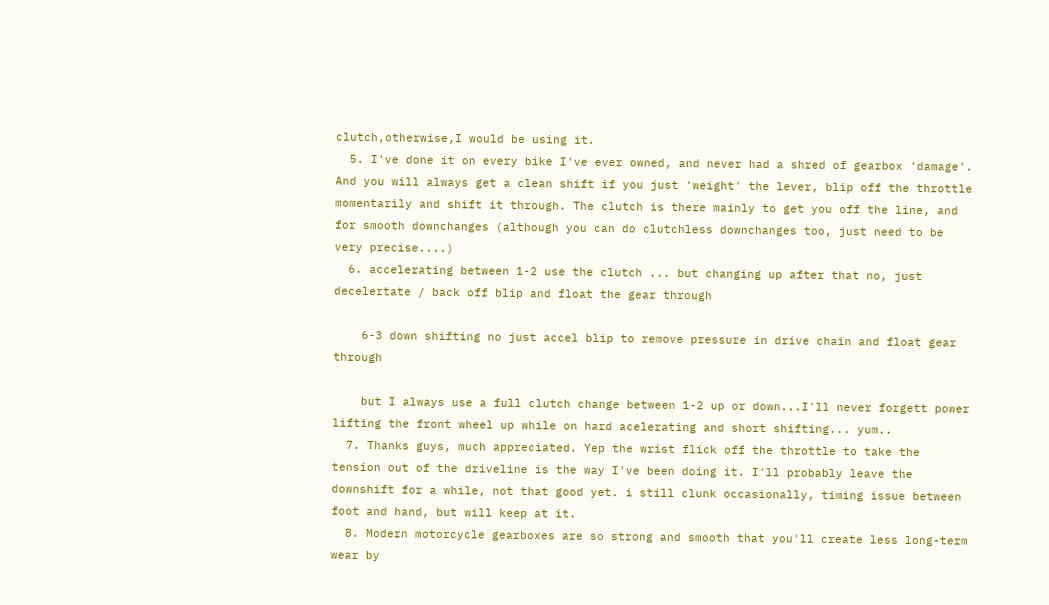clutch,otherwise,I would be using it.
  5. I've done it on every bike I've ever owned, and never had a shred of gearbox 'damage'. And you will always get a clean shift if you just 'weight' the lever, blip off the throttle momentarily and shift it through. The clutch is there mainly to get you off the line, and for smooth downchanges (although you can do clutchless downchanges too, just need to be very precise....)
  6. accelerating between 1-2 use the clutch ... but changing up after that no, just decelertate / back off blip and float the gear through

    6-3 down shifting no just accel blip to remove pressure in drive chain and float gear through

    but I always use a full clutch change between 1-2 up or down...I'll never forgett power lifting the front wheel up while on hard acelerating and short shifting... yum..
  7. Thanks guys, much appreciated. Yep the wrist flick off the throttle to take the tension out of the driveline is the way I've been doing it. I'll probably leave the downshift for a while, not that good yet. i still clunk occasionally, timing issue between foot and hand, but will keep at it.
  8. Modern motorcycle gearboxes are so strong and smooth that you'll create less long-term wear by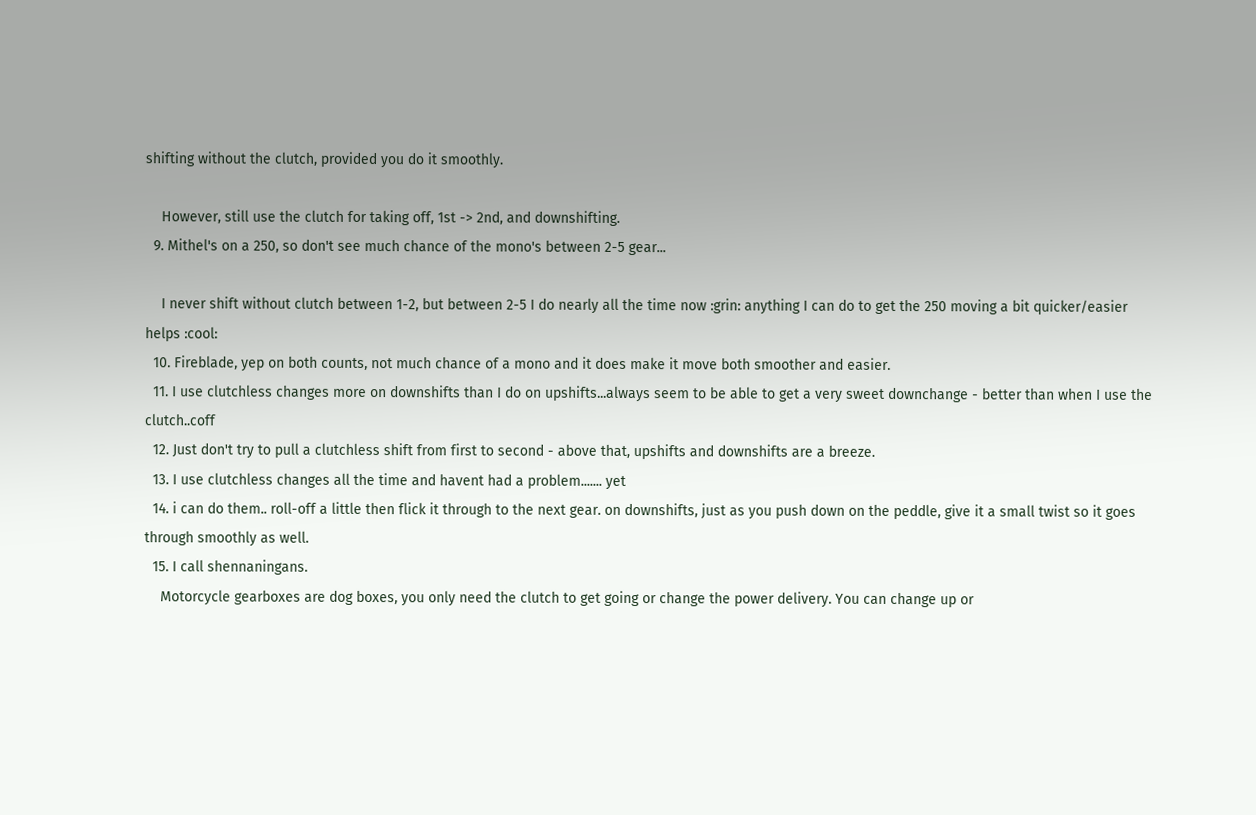shifting without the clutch, provided you do it smoothly.

    However, still use the clutch for taking off, 1st -> 2nd, and downshifting.
  9. Mithel's on a 250, so don't see much chance of the mono's between 2-5 gear...

    I never shift without clutch between 1-2, but between 2-5 I do nearly all the time now :grin: anything I can do to get the 250 moving a bit quicker/easier helps :cool:
  10. Fireblade, yep on both counts, not much chance of a mono and it does make it move both smoother and easier.
  11. I use clutchless changes more on downshifts than I do on upshifts...always seem to be able to get a very sweet downchange - better than when I use the clutch..coff
  12. Just don't try to pull a clutchless shift from first to second - above that, upshifts and downshifts are a breeze.
  13. I use clutchless changes all the time and havent had a problem....... yet
  14. i can do them.. roll-off a little then flick it through to the next gear. on downshifts, just as you push down on the peddle, give it a small twist so it goes through smoothly as well.
  15. I call shennaningans.
    Motorcycle gearboxes are dog boxes, you only need the clutch to get going or change the power delivery. You can change up or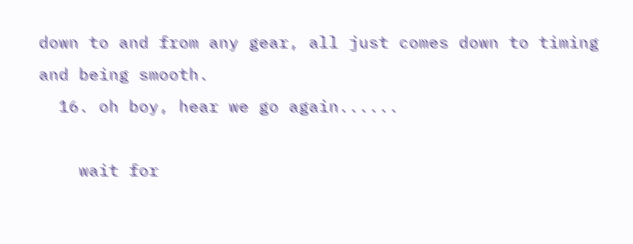down to and from any gear, all just comes down to timing and being smooth.
  16. oh boy, hear we go again......

    wait for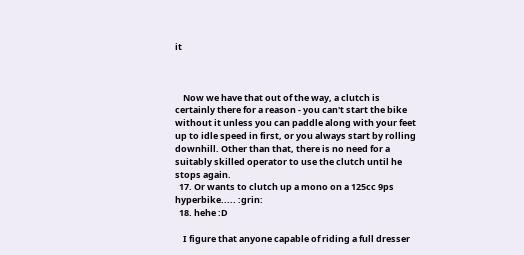it



    Now we have that out of the way, a clutch is certainly there for a reason - you can't start the bike without it unless you can paddle along with your feet up to idle speed in first, or you always start by rolling downhill. Other than that, there is no need for a suitably skilled operator to use the clutch until he stops again.
  17. Or wants to clutch up a mono on a 125cc 9ps hyperbike..... :grin:
  18. hehe :D

    I figure that anyone capable of riding a full dresser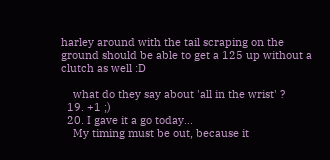harley around with the tail scraping on the ground should be able to get a 125 up without a clutch as well :D

    what do they say about 'all in the wrist' ?
  19. +1 ;)
  20. I gave it a go today...
    My timing must be out, because it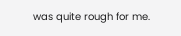was quite rough for me.